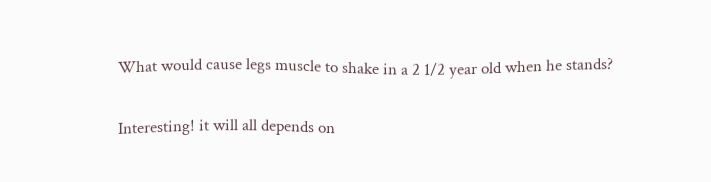What would cause legs muscle to shake in a 2 1/2 year old when he stands?

Interesting! it will all depends on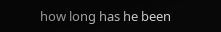how long has he been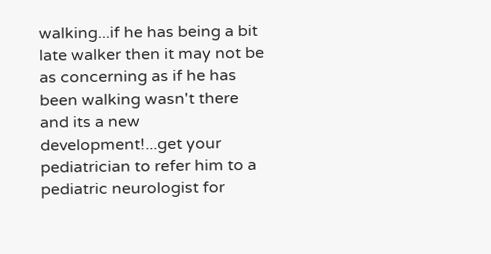walking...if he has being a bit late walker then it may not be as concerning as if he has been walking wasn't there and its a new development!...get your pediatrician to refer him to a pediatric neurologist for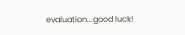evaluation...good luck!